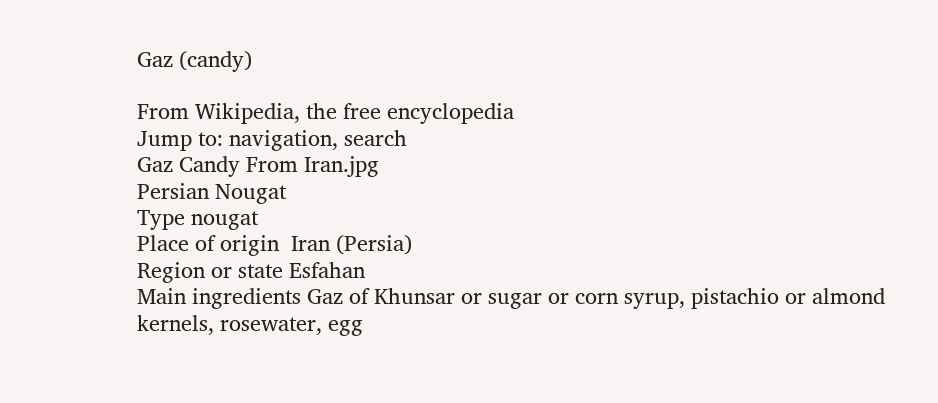Gaz (candy)

From Wikipedia, the free encyclopedia
Jump to: navigation, search
Gaz Candy From Iran.jpg
Persian Nougat
Type nougat
Place of origin  Iran (Persia)
Region or state Esfahan
Main ingredients Gaz of Khunsar or sugar or corn syrup, pistachio or almond kernels, rosewater, egg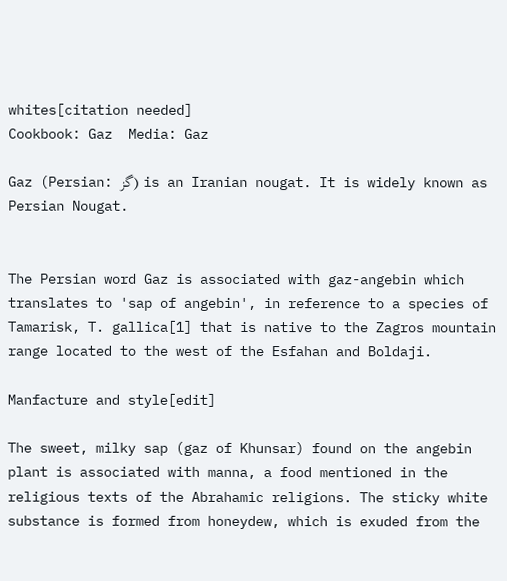whites[citation needed]
Cookbook: Gaz  Media: Gaz

Gaz (Persian: گز) is an Iranian nougat. It is widely known as Persian Nougat.


The Persian word Gaz is associated with gaz-angebin which translates to 'sap of angebin', in reference to a species of Tamarisk, T. gallica[1] that is native to the Zagros mountain range located to the west of the Esfahan and Boldaji.

Manfacture and style[edit]

The sweet, milky sap (gaz of Khunsar) found on the angebin plant is associated with manna, a food mentioned in the religious texts of the Abrahamic religions. The sticky white substance is formed from honeydew, which is exuded from the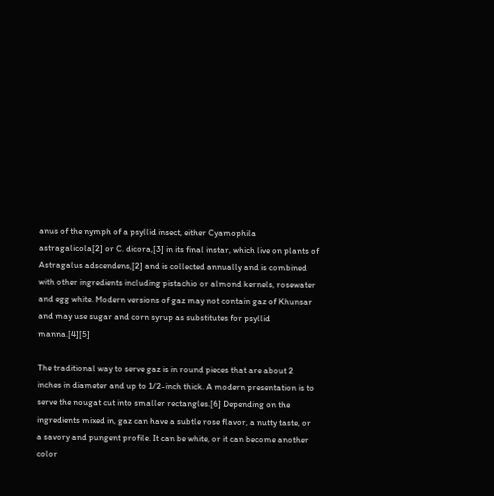anus of the nymph of a psyllid insect, either Cyamophila astragalicola[2] or C. dicora,[3] in its final instar, which live on plants of Astragalus adscendens,[2] and is collected annually and is combined with other ingredients including pistachio or almond kernels, rosewater and egg white. Modern versions of gaz may not contain gaz of Khunsar and may use sugar and corn syrup as substitutes for psyllid manna.[4][5]

The traditional way to serve gaz is in round pieces that are about 2 inches in diameter and up to 1/2-inch thick. A modern presentation is to serve the nougat cut into smaller rectangles.[6] Depending on the ingredients mixed in, gaz can have a subtle rose flavor, a nutty taste, or a savory and pungent profile. It can be white, or it can become another color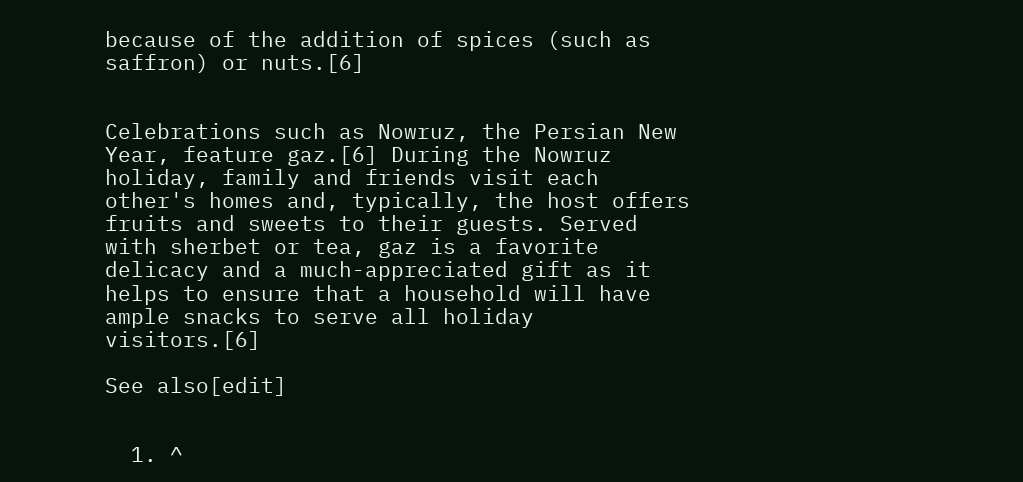because of the addition of spices (such as saffron) or nuts.[6]


Celebrations such as Nowruz, the Persian New Year, feature gaz.[6] During the Nowruz holiday, family and friends visit each other's homes and, typically, the host offers fruits and sweets to their guests. Served with sherbet or tea, gaz is a favorite delicacy and a much-appreciated gift as it helps to ensure that a household will have ample snacks to serve all holiday visitors.[6]

See also[edit]


  1. ^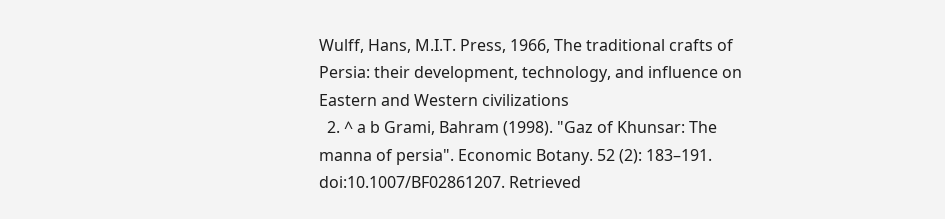Wulff, Hans, M.I.T. Press, 1966, The traditional crafts of Persia: their development, technology, and influence on Eastern and Western civilizations
  2. ^ a b Grami, Bahram (1998). "Gaz of Khunsar: The manna of persia". Economic Botany. 52 (2): 183–191. doi:10.1007/BF02861207. Retrieved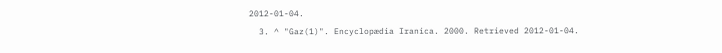2012-01-04.
  3. ^ "Gaz(1)". Encyclopædia Iranica. 2000. Retrieved 2012-01-04.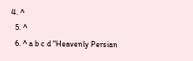4. ^
  5. ^
  6. ^ a b c d "Heavenly Persian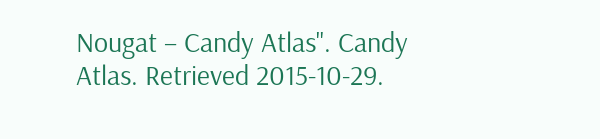Nougat – Candy Atlas". Candy Atlas. Retrieved 2015-10-29.